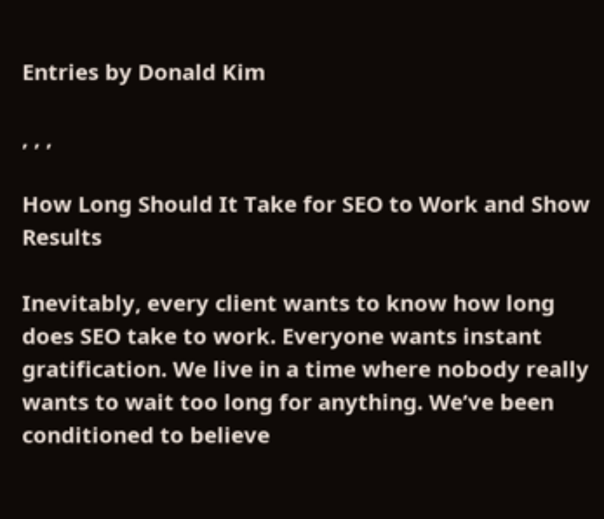Entries by Donald Kim

, , ,

How Long Should It Take for SEO to Work and Show Results

Inevitably, every client wants to know how long does SEO take to work. Everyone wants instant gratification. We live in a time where nobody really wants to wait too long for anything. We’ve been conditioned to believe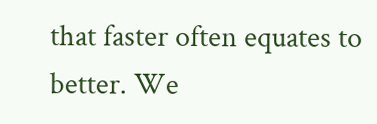that faster often equates to better. We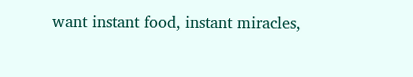want instant food, instant miracles,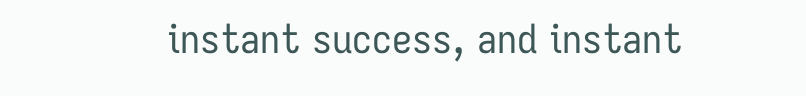instant success, and instant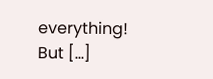everything! But […]